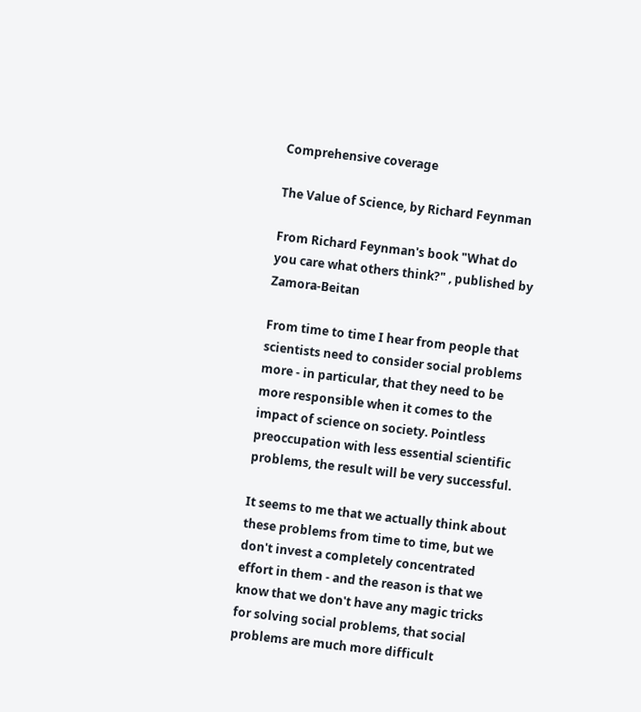Comprehensive coverage

The Value of Science, by Richard Feynman

From Richard Feynman's book "What do you care what others think?" , published by Zamora-Beitan

From time to time I hear from people that scientists need to consider social problems more - in particular, that they need to be more responsible when it comes to the impact of science on society. Pointless preoccupation with less essential scientific problems, the result will be very successful.

It seems to me that we actually think about these problems from time to time, but we don't invest a completely concentrated effort in them - and the reason is that we know that we don't have any magic tricks for solving social problems, that social problems are much more difficult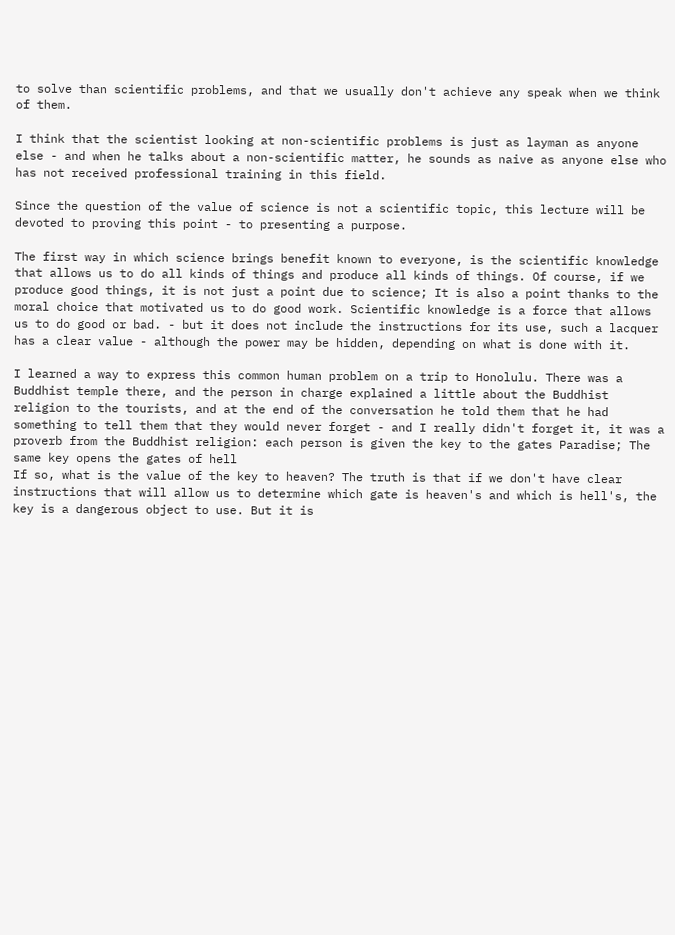to solve than scientific problems, and that we usually don't achieve any speak when we think of them.

I think that the scientist looking at non-scientific problems is just as layman as anyone else - and when he talks about a non-scientific matter, he sounds as naive as anyone else who has not received professional training in this field.

Since the question of the value of science is not a scientific topic, this lecture will be devoted to proving this point - to presenting a purpose.

The first way in which science brings benefit known to everyone, is the scientific knowledge that allows us to do all kinds of things and produce all kinds of things. Of course, if we produce good things, it is not just a point due to science; It is also a point thanks to the moral choice that motivated us to do good work. Scientific knowledge is a force that allows us to do good or bad. - but it does not include the instructions for its use, such a lacquer has a clear value - although the power may be hidden, depending on what is done with it.

I learned a way to express this common human problem on a trip to Honolulu. There was a Buddhist temple there, and the person in charge explained a little about the Buddhist religion to the tourists, and at the end of the conversation he told them that he had something to tell them that they would never forget - and I really didn't forget it, it was a proverb from the Buddhist religion: each person is given the key to the gates Paradise; The same key opens the gates of hell
If so, what is the value of the key to heaven? The truth is that if we don't have clear instructions that will allow us to determine which gate is heaven's and which is hell's, the key is a dangerous object to use. But it is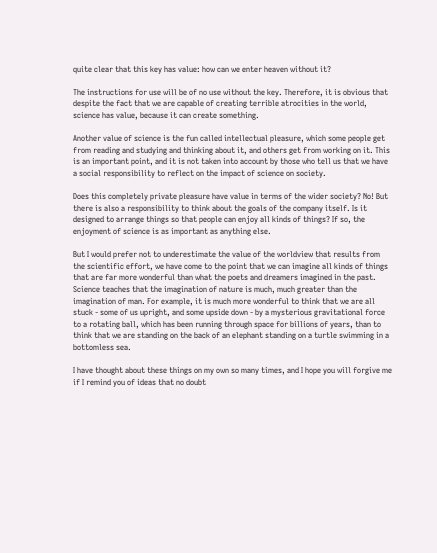quite clear that this key has value: how can we enter heaven without it?

The instructions for use will be of no use without the key. Therefore, it is obvious that despite the fact that we are capable of creating terrible atrocities in the world, science has value, because it can create something.

Another value of science is the fun called intellectual pleasure, which some people get from reading and studying and thinking about it, and others get from working on it. This is an important point, and it is not taken into account by those who tell us that we have a social responsibility to reflect on the impact of science on society.

Does this completely private pleasure have value in terms of the wider society? No! But there is also a responsibility to think about the goals of the company itself. Is it designed to arrange things so that people can enjoy all kinds of things? If so, the enjoyment of science is as important as anything else.

But I would prefer not to underestimate the value of the worldview that results from the scientific effort, we have come to the point that we can imagine all kinds of things that are far more wonderful than what the poets and dreamers imagined in the past. Science teaches that the imagination of nature is much, much greater than the imagination of man. For example, it is much more wonderful to think that we are all stuck - some of us upright, and some upside down - by a mysterious gravitational force to a rotating ball, which has been running through space for billions of years, than to think that we are standing on the back of an elephant standing on a turtle swimming in a bottomless sea.

I have thought about these things on my own so many times, and I hope you will forgive me if I remind you of ideas that no doubt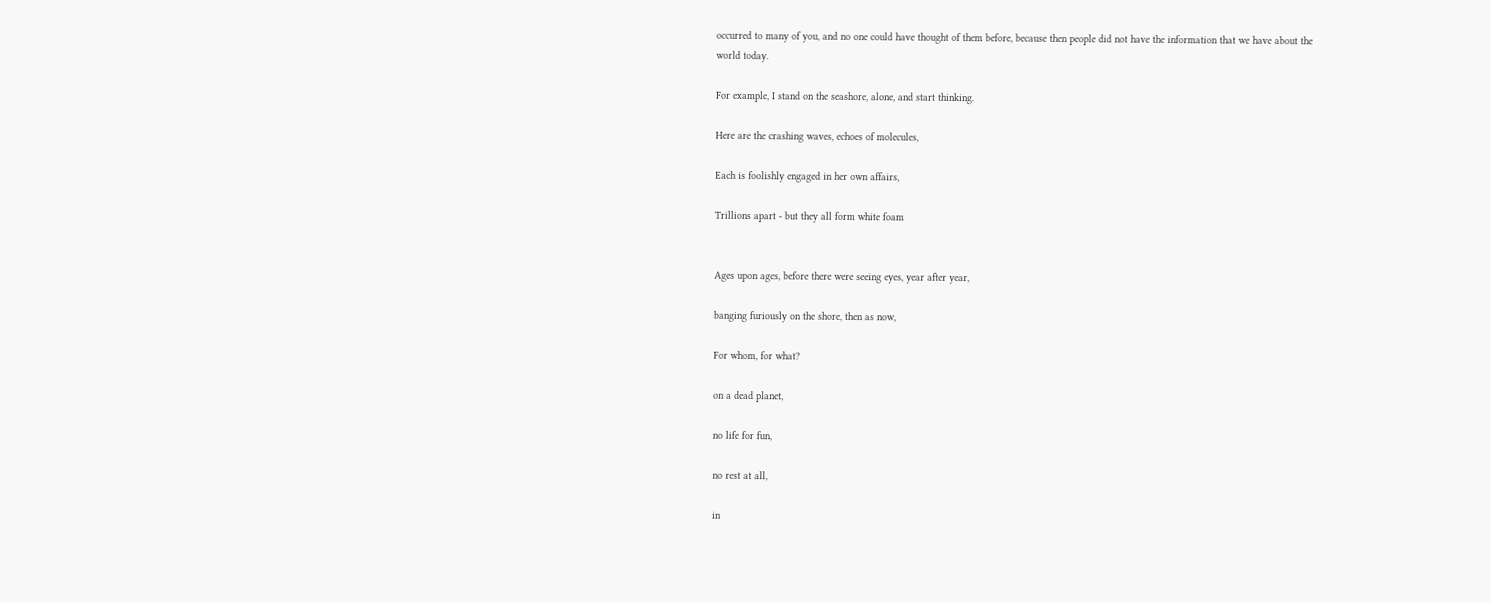occurred to many of you, and no one could have thought of them before, because then people did not have the information that we have about the world today.

For example, I stand on the seashore, alone, and start thinking.

Here are the crashing waves, echoes of molecules,

Each is foolishly engaged in her own affairs,

Trillions apart - but they all form white foam


Ages upon ages, before there were seeing eyes, year after year,

banging furiously on the shore, then as now,

For whom, for what?

on a dead planet,

no life for fun,

no rest at all,

in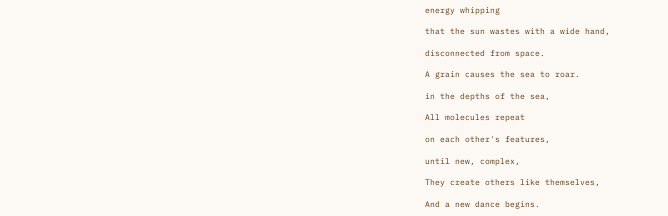energy whipping

that the sun wastes with a wide hand,

disconnected from space.

A grain causes the sea to roar.

in the depths of the sea,

All molecules repeat

on each other's features,

until new, complex,

They create others like themselves,

And a new dance begins.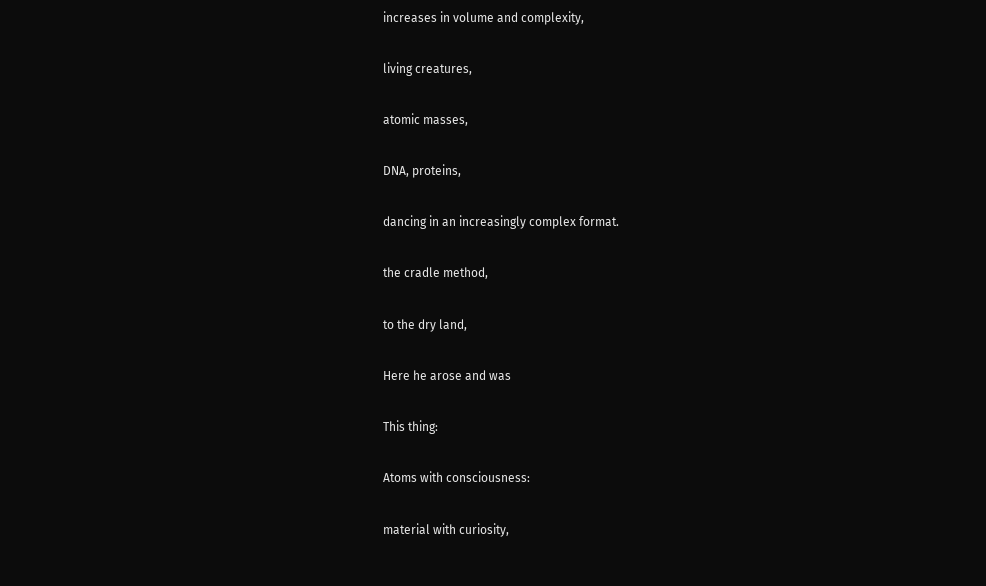increases in volume and complexity,

living creatures,

atomic masses,

DNA, proteins,

dancing in an increasingly complex format.

the cradle method,

to the dry land,

Here he arose and was

This thing:

Atoms with consciousness:

material with curiosity,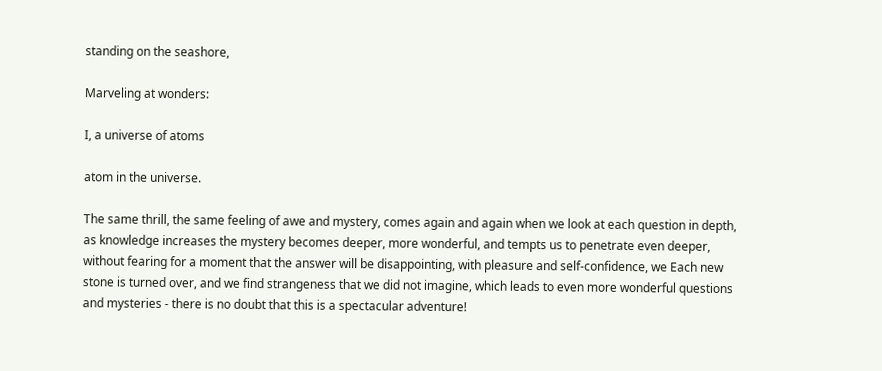standing on the seashore,

Marveling at wonders:

I, a universe of atoms

atom in the universe.

The same thrill, the same feeling of awe and mystery, comes again and again when we look at each question in depth, as knowledge increases the mystery becomes deeper, more wonderful, and tempts us to penetrate even deeper, without fearing for a moment that the answer will be disappointing, with pleasure and self-confidence, we Each new stone is turned over, and we find strangeness that we did not imagine, which leads to even more wonderful questions and mysteries - there is no doubt that this is a spectacular adventure!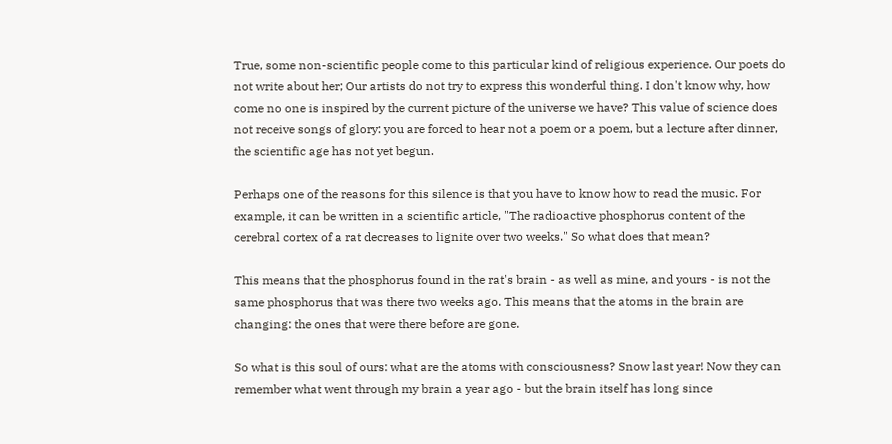True, some non-scientific people come to this particular kind of religious experience. Our poets do not write about her; Our artists do not try to express this wonderful thing. I don't know why, how come no one is inspired by the current picture of the universe we have? This value of science does not receive songs of glory: you are forced to hear not a poem or a poem, but a lecture after dinner, the scientific age has not yet begun.

Perhaps one of the reasons for this silence is that you have to know how to read the music. For example, it can be written in a scientific article, "The radioactive phosphorus content of the cerebral cortex of a rat decreases to lignite over two weeks." So what does that mean?

This means that the phosphorus found in the rat's brain - as well as mine, and yours - is not the same phosphorus that was there two weeks ago. This means that the atoms in the brain are changing: the ones that were there before are gone.

So what is this soul of ours: what are the atoms with consciousness? Snow last year! Now they can remember what went through my brain a year ago - but the brain itself has long since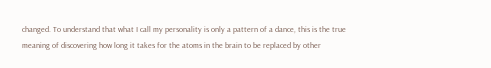changed. To understand that what I call my personality is only a pattern of a dance, this is the true meaning of discovering how long it takes for the atoms in the brain to be replaced by other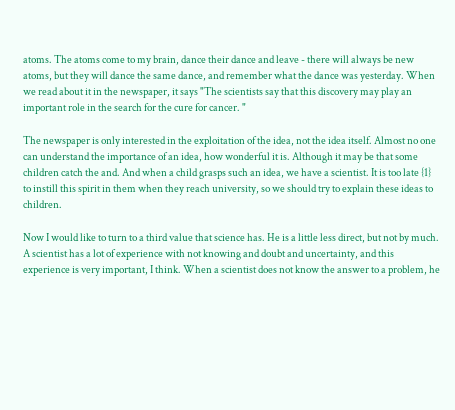atoms. The atoms come to my brain, dance their dance and leave - there will always be new atoms, but they will dance the same dance, and remember what the dance was yesterday. When we read about it in the newspaper, it says "The scientists say that this discovery may play an important role in the search for the cure for cancer. "

The newspaper is only interested in the exploitation of the idea, not the idea itself. Almost no one can understand the importance of an idea, how wonderful it is. Although it may be that some children catch the and. And when a child grasps such an idea, we have a scientist. It is too late {1} to instill this spirit in them when they reach university, so we should try to explain these ideas to children.

Now I would like to turn to a third value that science has. He is a little less direct, but not by much. A scientist has a lot of experience with not knowing and doubt and uncertainty, and this experience is very important, I think. When a scientist does not know the answer to a problem, he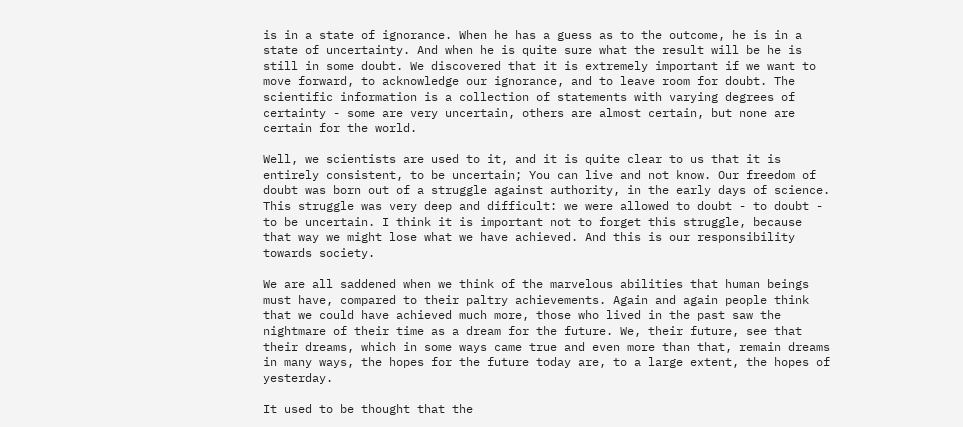is in a state of ignorance. When he has a guess as to the outcome, he is in a state of uncertainty. And when he is quite sure what the result will be he is still in some doubt. We discovered that it is extremely important if we want to move forward, to acknowledge our ignorance, and to leave room for doubt. The scientific information is a collection of statements with varying degrees of certainty - some are very uncertain, others are almost certain, but none are certain for the world.

Well, we scientists are used to it, and it is quite clear to us that it is entirely consistent, to be uncertain; You can live and not know. Our freedom of doubt was born out of a struggle against authority, in the early days of science. This struggle was very deep and difficult: we were allowed to doubt - to doubt - to be uncertain. I think it is important not to forget this struggle, because that way we might lose what we have achieved. And this is our responsibility towards society.

We are all saddened when we think of the marvelous abilities that human beings must have, compared to their paltry achievements. Again and again people think that we could have achieved much more, those who lived in the past saw the nightmare of their time as a dream for the future. We, their future, see that their dreams, which in some ways came true and even more than that, remain dreams in many ways, the hopes for the future today are, to a large extent, the hopes of yesterday.

It used to be thought that the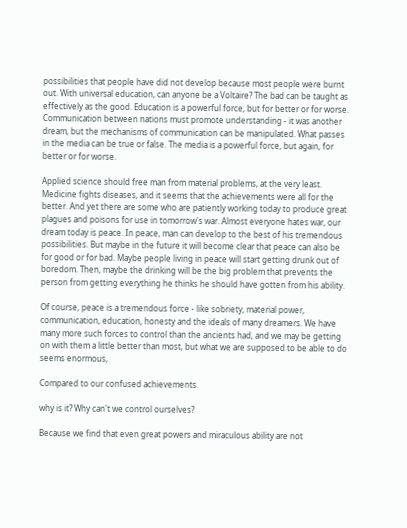possibilities that people have did not develop because most people were burnt out. With universal education, can anyone be a Voltaire? The bad can be taught as effectively as the good. Education is a powerful force, but for better or for worse. Communication between nations must promote understanding - it was another dream, but the mechanisms of communication can be manipulated. What passes in the media can be true or false. The media is a powerful force, but again, for better or for worse.

Applied science should free man from material problems, at the very least. Medicine fights diseases, and it seems that the achievements were all for the better. And yet there are some who are patiently working today to produce great plagues and poisons for use in tomorrow's war. Almost everyone hates war, our dream today is peace. In peace, man can develop to the best of his tremendous possibilities. But maybe in the future it will become clear that peace can also be for good or for bad. Maybe people living in peace will start getting drunk out of boredom. Then, maybe the drinking will be the big problem that prevents the person from getting everything he thinks he should have gotten from his ability.

Of course, peace is a tremendous force - like sobriety, material power, communication, education, honesty and the ideals of many dreamers. We have many more such forces to control than the ancients had, and we may be getting on with them a little better than most, but what we are supposed to be able to do seems enormous,

Compared to our confused achievements.

why is it? Why can't we control ourselves?

Because we find that even great powers and miraculous ability are not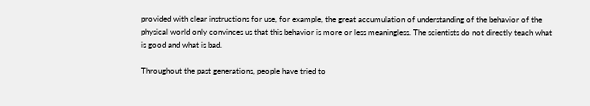provided with clear instructions for use, for example, the great accumulation of understanding of the behavior of the physical world only convinces us that this behavior is more or less meaningless. The scientists do not directly teach what is good and what is bad.

Throughout the past generations, people have tried to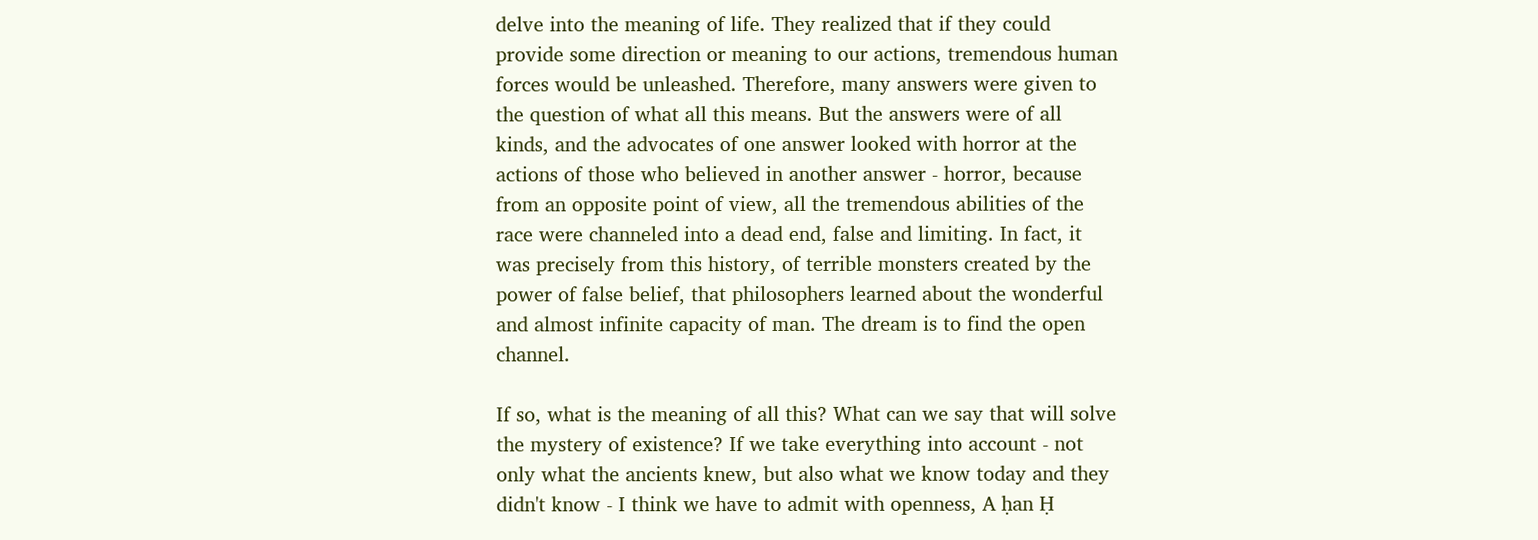delve into the meaning of life. They realized that if they could provide some direction or meaning to our actions, tremendous human forces would be unleashed. Therefore, many answers were given to the question of what all this means. But the answers were of all kinds, and the advocates of one answer looked with horror at the actions of those who believed in another answer - horror, because from an opposite point of view, all the tremendous abilities of the race were channeled into a dead end, false and limiting. In fact, it was precisely from this history, of terrible monsters created by the power of false belief, that philosophers learned about the wonderful and almost infinite capacity of man. The dream is to find the open channel.

If so, what is the meaning of all this? What can we say that will solve the mystery of existence? If we take everything into account - not only what the ancients knew, but also what we know today and they didn't know - I think we have to admit with openness, A ḥan Ḥ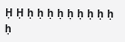Ḥ Ḥ ḥ ḥ ḥ ḥ ḥ ḥ ḥ ḥ ḥ ḥ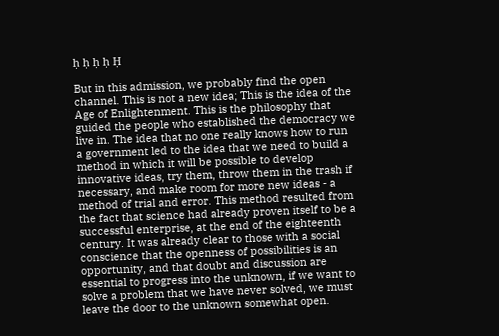ḥ ḥ ḥ ḥ Ḥ

But in this admission, we probably find the open channel. This is not a new idea; This is the idea of the Age of Enlightenment. This is the philosophy that guided the people who established the democracy we live in. The idea that no one really knows how to run a government led to the idea that we need to build a method in which it will be possible to develop innovative ideas, try them, throw them in the trash if necessary, and make room for more new ideas - a method of trial and error. This method resulted from the fact that science had already proven itself to be a successful enterprise, at the end of the eighteenth century. It was already clear to those with a social conscience that the openness of possibilities is an opportunity, and that doubt and discussion are essential to progress into the unknown, if we want to solve a problem that we have never solved, we must leave the door to the unknown somewhat open.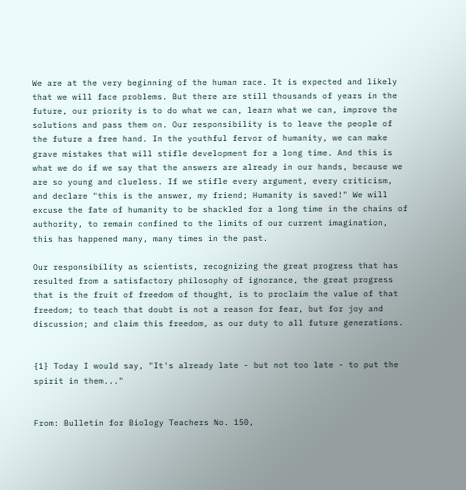We are at the very beginning of the human race. It is expected and likely that we will face problems. But there are still thousands of years in the future, our priority is to do what we can, learn what we can, improve the solutions and pass them on. Our responsibility is to leave the people of the future a free hand. In the youthful fervor of humanity, we can make grave mistakes that will stifle development for a long time. And this is what we do if we say that the answers are already in our hands, because we are so young and clueless. If we stifle every argument, every criticism, and declare "this is the answer, my friend; Humanity is saved!" We will excuse the fate of humanity to be shackled for a long time in the chains of authority, to remain confined to the limits of our current imagination, this has happened many, many times in the past.

Our responsibility as scientists, recognizing the great progress that has resulted from a satisfactory philosophy of ignorance, the great progress that is the fruit of freedom of thought, is to proclaim the value of that freedom; to teach that doubt is not a reason for fear, but for joy and discussion; and claim this freedom, as our duty to all future generations.


{1} Today I would say, "It's already late - but not too late - to put the spirit in them..."


From: Bulletin for Biology Teachers No. 150,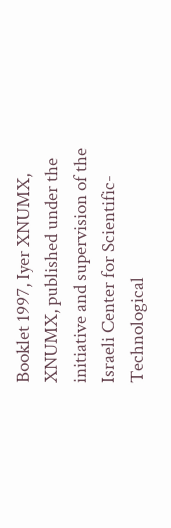Booklet 1997, Iyer XNUMX, XNUMX, published under the initiative and supervision of the Israeli Center for Scientific-Technological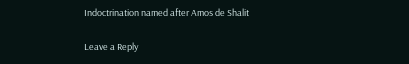Indoctrination named after Amos de Shalit

Leave a Reply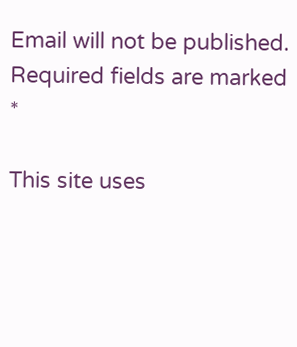Email will not be published. Required fields are marked *

This site uses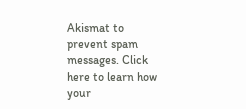Akismat to prevent spam messages. Click here to learn how your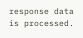response data is processed.